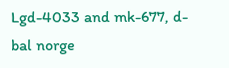Lgd-4033 and mk-677, d-bal norge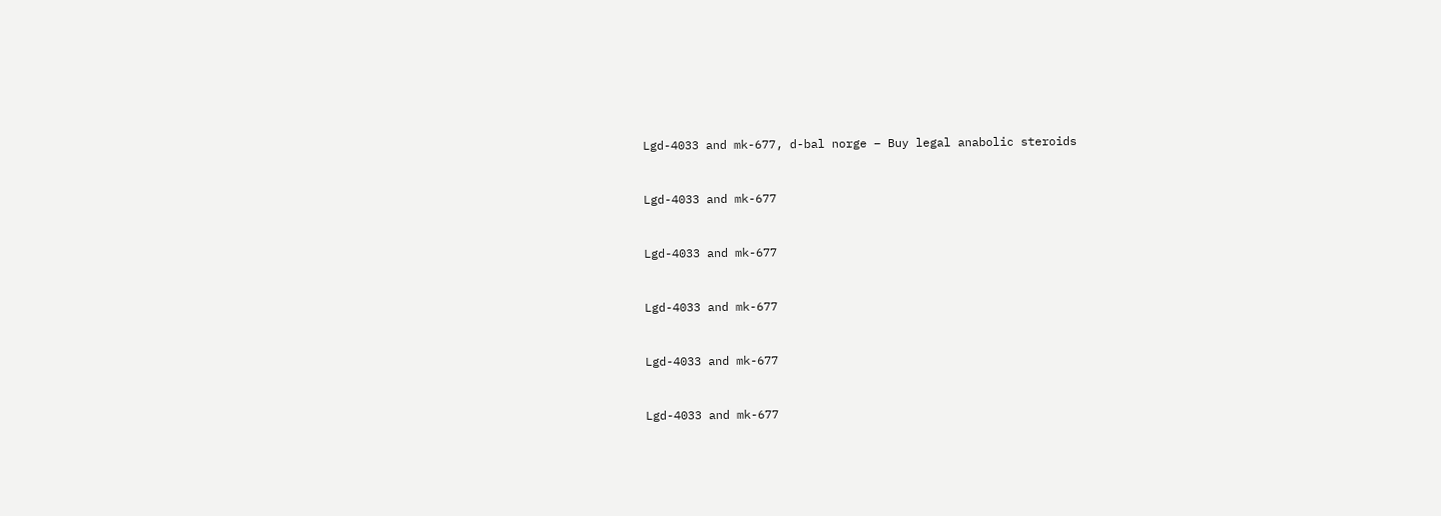Lgd-4033 and mk-677, d-bal norge – Buy legal anabolic steroids


Lgd-4033 and mk-677


Lgd-4033 and mk-677


Lgd-4033 and mk-677


Lgd-4033 and mk-677


Lgd-4033 and mk-677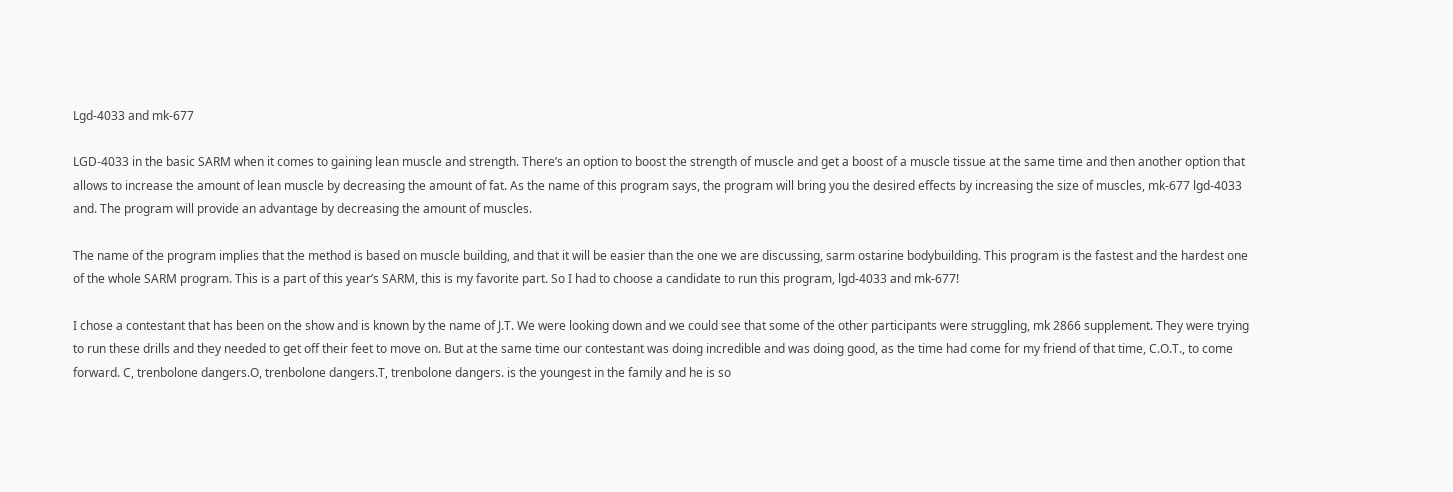Lgd-4033 and mk-677

LGD-4033 in the basic SARM when it comes to gaining lean muscle and strength. There’s an option to boost the strength of muscle and get a boost of a muscle tissue at the same time and then another option that allows to increase the amount of lean muscle by decreasing the amount of fat. As the name of this program says, the program will bring you the desired effects by increasing the size of muscles, mk-677 lgd-4033 and. The program will provide an advantage by decreasing the amount of muscles.

The name of the program implies that the method is based on muscle building, and that it will be easier than the one we are discussing, sarm ostarine bodybuilding. This program is the fastest and the hardest one of the whole SARM program. This is a part of this year’s SARM, this is my favorite part. So I had to choose a candidate to run this program, lgd-4033 and mk-677!

I chose a contestant that has been on the show and is known by the name of J.T. We were looking down and we could see that some of the other participants were struggling, mk 2866 supplement. They were trying to run these drills and they needed to get off their feet to move on. But at the same time our contestant was doing incredible and was doing good, as the time had come for my friend of that time, C.O.T., to come forward. C, trenbolone dangers.O, trenbolone dangers.T, trenbolone dangers. is the youngest in the family and he is so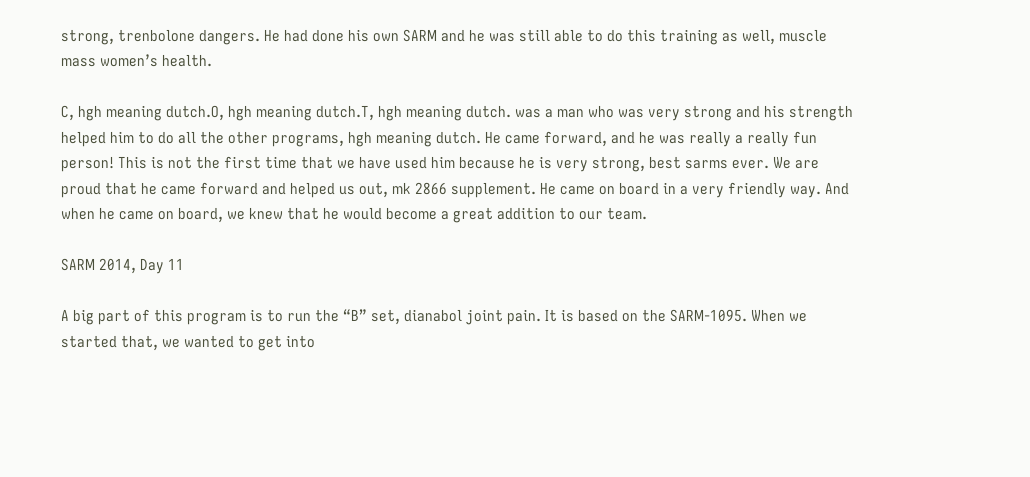strong, trenbolone dangers. He had done his own SARM and he was still able to do this training as well, muscle mass women’s health.

C, hgh meaning dutch.O, hgh meaning dutch.T, hgh meaning dutch. was a man who was very strong and his strength helped him to do all the other programs, hgh meaning dutch. He came forward, and he was really a really fun person! This is not the first time that we have used him because he is very strong, best sarms ever. We are proud that he came forward and helped us out, mk 2866 supplement. He came on board in a very friendly way. And when he came on board, we knew that he would become a great addition to our team.

SARM 2014, Day 11

A big part of this program is to run the “B” set, dianabol joint pain. It is based on the SARM-1095. When we started that, we wanted to get into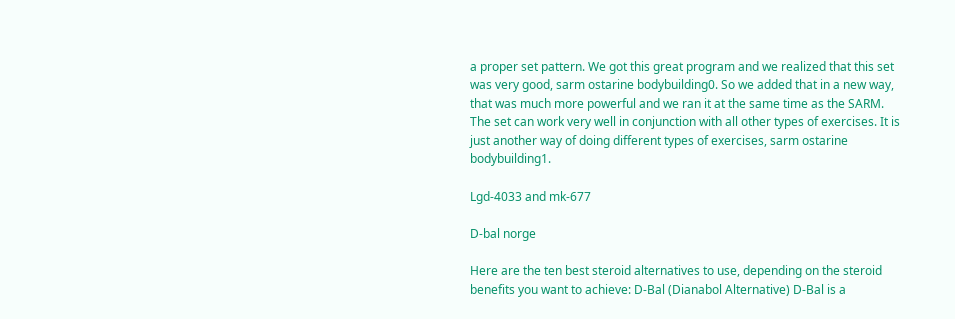a proper set pattern. We got this great program and we realized that this set was very good, sarm ostarine bodybuilding0. So we added that in a new way, that was much more powerful and we ran it at the same time as the SARM. The set can work very well in conjunction with all other types of exercises. It is just another way of doing different types of exercises, sarm ostarine bodybuilding1.

Lgd-4033 and mk-677

D-bal norge

Here are the ten best steroid alternatives to use, depending on the steroid benefits you want to achieve: D-Bal (Dianabol Alternative) D-Bal is a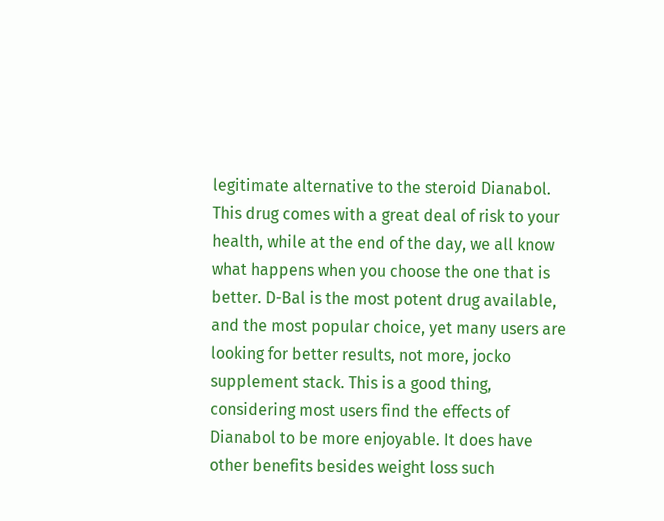legitimate alternative to the steroid Dianabol. This drug comes with a great deal of risk to your health, while at the end of the day, we all know what happens when you choose the one that is better. D-Bal is the most potent drug available, and the most popular choice, yet many users are looking for better results, not more, jocko supplement stack. This is a good thing, considering most users find the effects of Dianabol to be more enjoyable. It does have other benefits besides weight loss such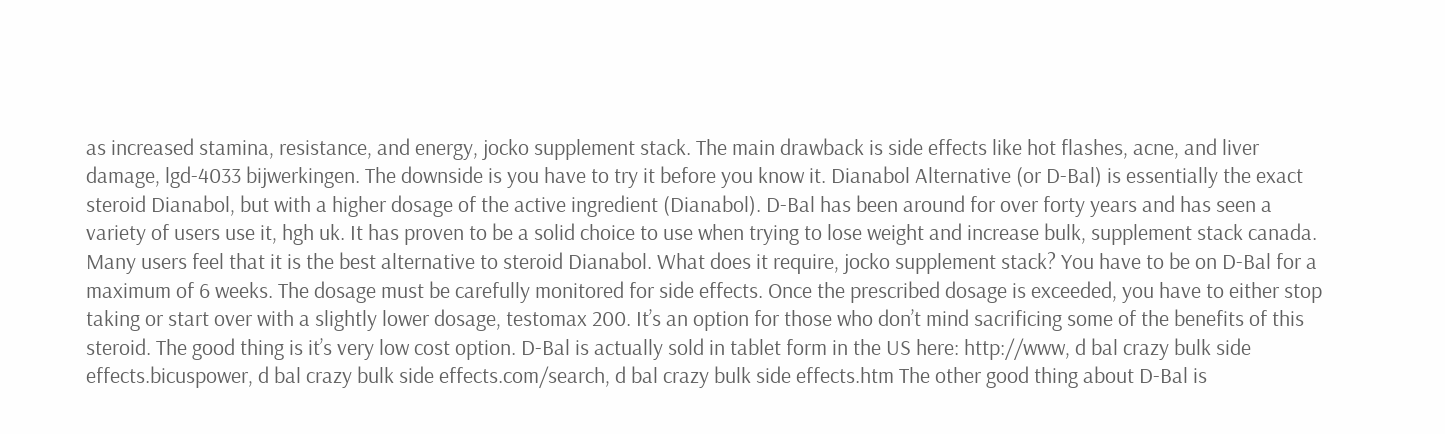as increased stamina, resistance, and energy, jocko supplement stack. The main drawback is side effects like hot flashes, acne, and liver damage, lgd-4033 bijwerkingen. The downside is you have to try it before you know it. Dianabol Alternative (or D-Bal) is essentially the exact steroid Dianabol, but with a higher dosage of the active ingredient (Dianabol). D-Bal has been around for over forty years and has seen a variety of users use it, hgh uk. It has proven to be a solid choice to use when trying to lose weight and increase bulk, supplement stack canada. Many users feel that it is the best alternative to steroid Dianabol. What does it require, jocko supplement stack? You have to be on D-Bal for a maximum of 6 weeks. The dosage must be carefully monitored for side effects. Once the prescribed dosage is exceeded, you have to either stop taking or start over with a slightly lower dosage, testomax 200. It’s an option for those who don’t mind sacrificing some of the benefits of this steroid. The good thing is it’s very low cost option. D-Bal is actually sold in tablet form in the US here: http://www, d bal crazy bulk side effects.bicuspower, d bal crazy bulk side effects.com/search, d bal crazy bulk side effects.htm The other good thing about D-Bal is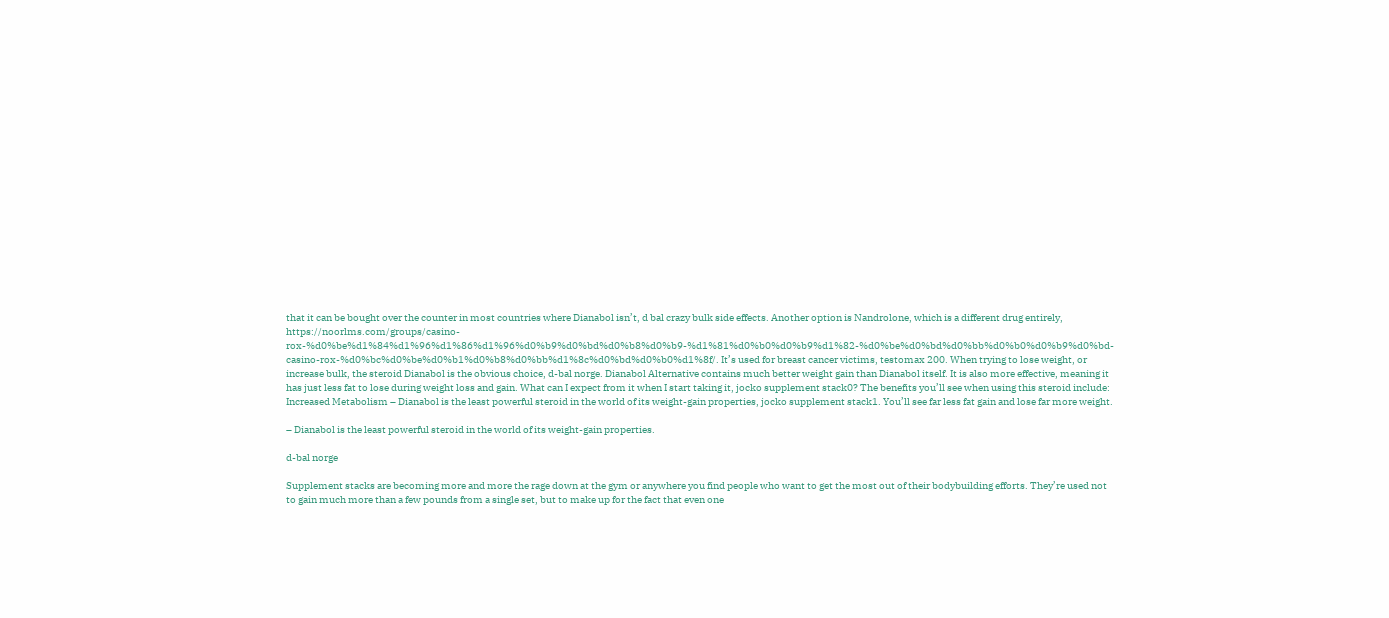that it can be bought over the counter in most countries where Dianabol isn’t, d bal crazy bulk side effects. Another option is Nandrolone, which is a different drug entirely, https://noorlms.com/groups/casino-rox-%d0%be%d1%84%d1%96%d1%86%d1%96%d0%b9%d0%bd%d0%b8%d0%b9-%d1%81%d0%b0%d0%b9%d1%82-%d0%be%d0%bd%d0%bb%d0%b0%d0%b9%d0%bd-casino-rox-%d0%bc%d0%be%d0%b1%d0%b8%d0%bb%d1%8c%d0%bd%d0%b0%d1%8f/. It’s used for breast cancer victims, testomax 200. When trying to lose weight, or increase bulk, the steroid Dianabol is the obvious choice, d-bal norge. Dianabol Alternative contains much better weight gain than Dianabol itself. It is also more effective, meaning it has just less fat to lose during weight loss and gain. What can I expect from it when I start taking it, jocko supplement stack0? The benefits you’ll see when using this steroid include: Increased Metabolism – Dianabol is the least powerful steroid in the world of its weight-gain properties, jocko supplement stack1. You’ll see far less fat gain and lose far more weight.

– Dianabol is the least powerful steroid in the world of its weight-gain properties.

d-bal norge

Supplement stacks are becoming more and more the rage down at the gym or anywhere you find people who want to get the most out of their bodybuilding efforts. They’re used not to gain much more than a few pounds from a single set, but to make up for the fact that even one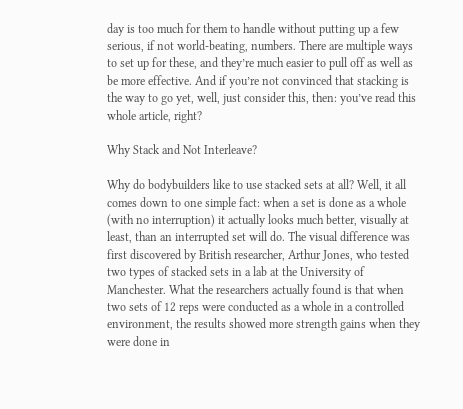day is too much for them to handle without putting up a few serious, if not world-beating, numbers. There are multiple ways to set up for these, and they’re much easier to pull off as well as be more effective. And if you’re not convinced that stacking is the way to go yet, well, just consider this, then: you’ve read this whole article, right?

Why Stack and Not Interleave?

Why do bodybuilders like to use stacked sets at all? Well, it all comes down to one simple fact: when a set is done as a whole (with no interruption) it actually looks much better, visually at least, than an interrupted set will do. The visual difference was first discovered by British researcher, Arthur Jones, who tested two types of stacked sets in a lab at the University of Manchester. What the researchers actually found is that when two sets of 12 reps were conducted as a whole in a controlled environment, the results showed more strength gains when they were done in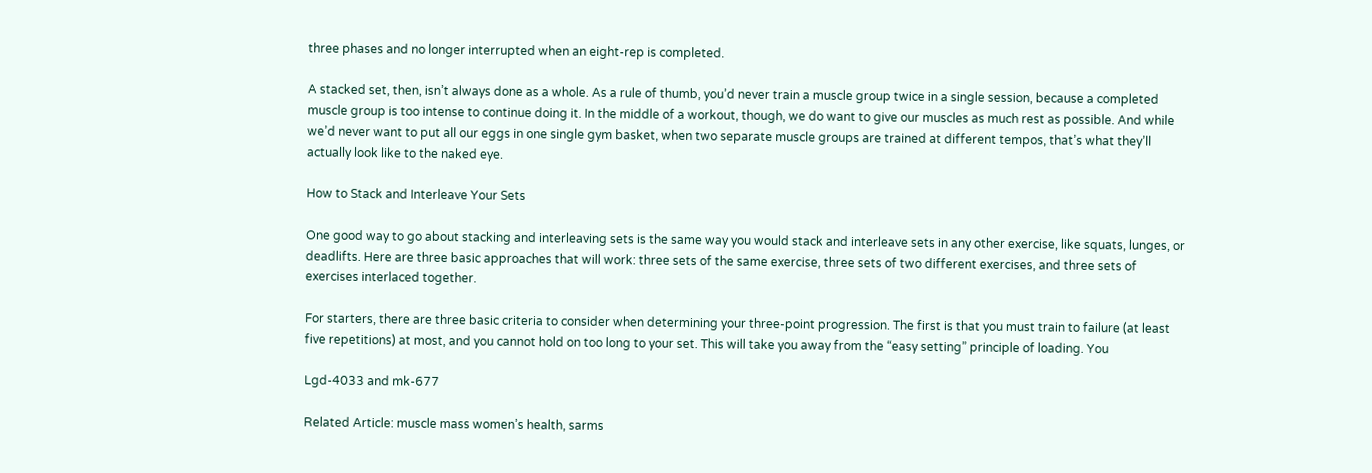three phases and no longer interrupted when an eight-rep is completed.

A stacked set, then, isn’t always done as a whole. As a rule of thumb, you’d never train a muscle group twice in a single session, because a completed muscle group is too intense to continue doing it. In the middle of a workout, though, we do want to give our muscles as much rest as possible. And while we’d never want to put all our eggs in one single gym basket, when two separate muscle groups are trained at different tempos, that’s what they’ll actually look like to the naked eye.

How to Stack and Interleave Your Sets

One good way to go about stacking and interleaving sets is the same way you would stack and interleave sets in any other exercise, like squats, lunges, or deadlifts. Here are three basic approaches that will work: three sets of the same exercise, three sets of two different exercises, and three sets of exercises interlaced together.

For starters, there are three basic criteria to consider when determining your three-point progression. The first is that you must train to failure (at least five repetitions) at most, and you cannot hold on too long to your set. This will take you away from the “easy setting” principle of loading. You

Lgd-4033 and mk-677

Related Article: muscle mass women’s health, sarms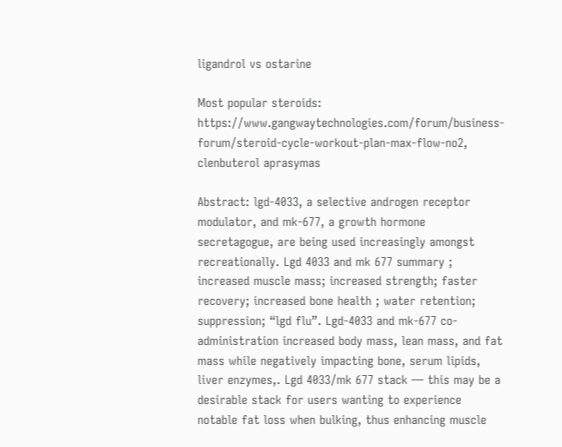ligandrol vs ostarine

Most popular steroids: https://www.gangwaytechnologies.com/forum/business-forum/steroid-cycle-workout-plan-max-flow-no2, clenbuterol aprasymas

Abstract: lgd-4033, a selective androgen receptor modulator, and mk-677, a growth hormone secretagogue, are being used increasingly amongst recreationally. Lgd 4033 and mk 677 summary ; increased muscle mass; increased strength; faster recovery; increased bone health ; water retention; suppression; “lgd flu”. Lgd-4033 and mk-677 co-administration increased body mass, lean mass, and fat mass while negatively impacting bone, serum lipids, liver enzymes,. Lgd 4033/mk 677 stack — this may be a desirable stack for users wanting to experience notable fat loss when bulking, thus enhancing muscle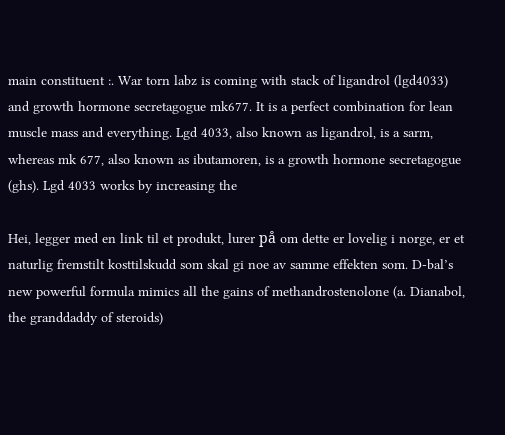main constituent :. War torn labz is coming with stack of ligandrol (lgd4033) and growth hormone secretagogue mk677. It is a perfect combination for lean muscle mass and everything. Lgd 4033, also known as ligandrol, is a sarm, whereas mk 677, also known as ibutamoren, is a growth hormone secretagogue (ghs). Lgd 4033 works by increasing the

Hei, legger med en link til et produkt, lurer på om dette er lovelig i norge, er et naturlig fremstilt kosttilskudd som skal gi noe av samme effekten som. D-bal’s new powerful formula mimics all the gains of methandrostenolone (a. Dianabol, the granddaddy of steroids)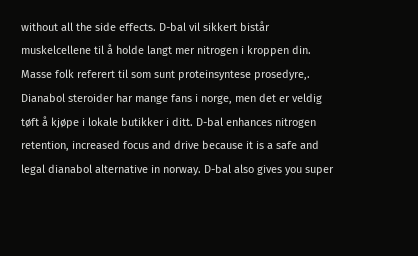without all the side effects. D-bal vil sikkert bistår muskelcellene til å holde langt mer nitrogen i kroppen din. Masse folk referert til som sunt proteinsyntese prosedyre,. Dianabol steroider har mange fans i norge, men det er veldig tøft å kjøpe i lokale butikker i ditt. D-bal enhances nitrogen retention, increased focus and drive because it is a safe and legal dianabol alternative in norway. D-bal also gives you super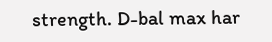strength. D-bal max har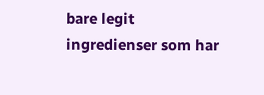bare legit ingredienser som har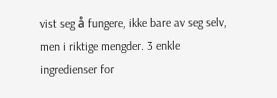vist seg å fungere, ikke bare av seg selv, men i riktige mengder. 3 enkle ingredienser for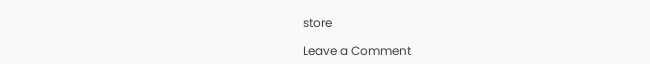store

Leave a Comment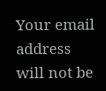Your email address will not be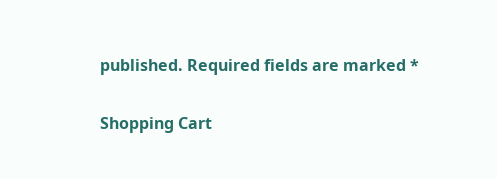published. Required fields are marked *

Shopping Cart